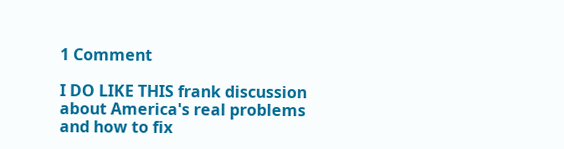1 Comment

I DO LIKE THIS frank discussion about America's real problems and how to fix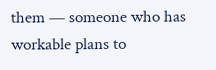them — someone who has workable plans to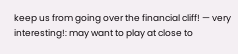keep us from going over the financial cliff! — very interesting!: may want to play at close to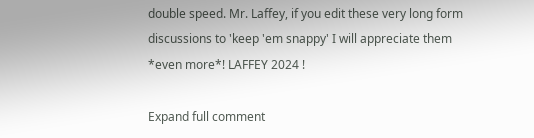double speed. Mr. Laffey, if you edit these very long form discussions to 'keep 'em snappy' I will appreciate them *even more*! LAFFEY 2024 !

Expand full comment